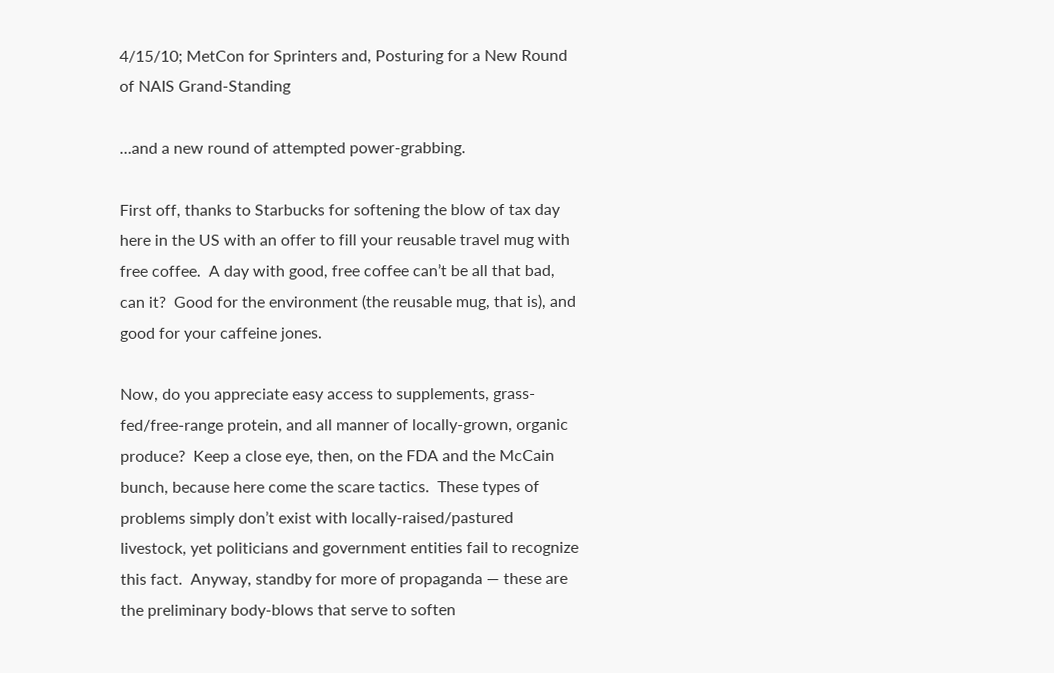4/15/10; MetCon for Sprinters and, Posturing for a New Round of NAIS Grand-Standing

…and a new round of attempted power-grabbing.

First off, thanks to Starbucks for softening the blow of tax day here in the US with an offer to fill your reusable travel mug with free coffee.  A day with good, free coffee can’t be all that bad, can it?  Good for the environment (the reusable mug, that is), and good for your caffeine jones.

Now, do you appreciate easy access to supplements, grass-fed/free-range protein, and all manner of locally-grown, organic produce?  Keep a close eye, then, on the FDA and the McCain bunch, because here come the scare tactics.  These types of problems simply don’t exist with locally-raised/pastured livestock, yet politicians and government entities fail to recognize this fact.  Anyway, standby for more of propaganda — these are the preliminary body-blows that serve to soften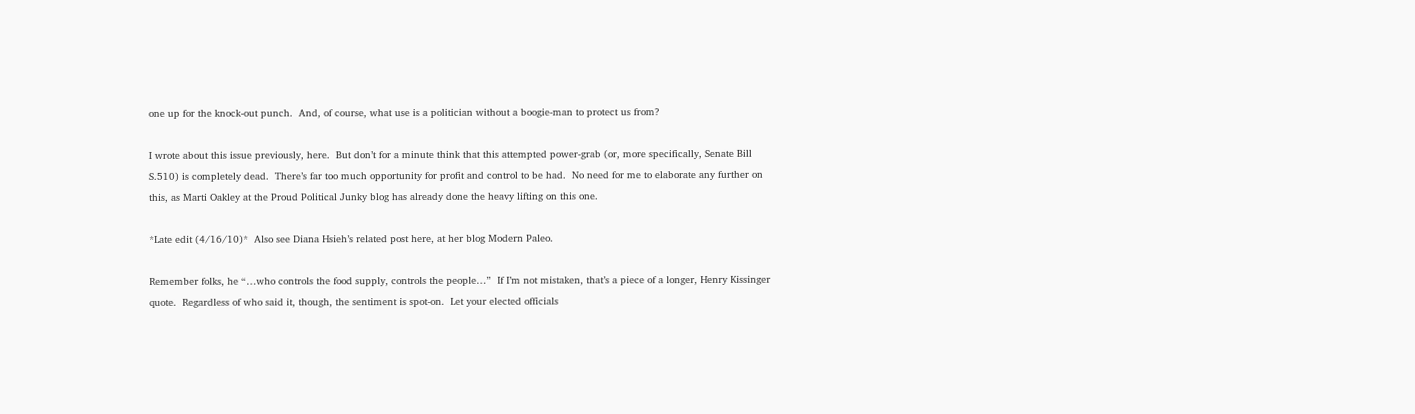one up for the knock-out punch.  And, of course, what use is a politician without a boogie-man to protect us from?

I wrote about this issue previously, here.  But don’t for a minute think that this attempted power-grab (or, more specifically, Senate Bill S.510) is completely dead.  There’s far too much opportunity for profit and control to be had.  No need for me to elaborate any further on this, as Marti Oakley at the Proud Political Junky blog has already done the heavy lifting on this one.

*Late edit (4/16/10)*  Also see Diana Hsieh’s related post here, at her blog Modern Paleo.

Remember folks, he “…who controls the food supply, controls the people…”  If I’m not mistaken, that’s a piece of a longer, Henry Kissinger quote.  Regardless of who said it, though, the sentiment is spot-on.  Let your elected officials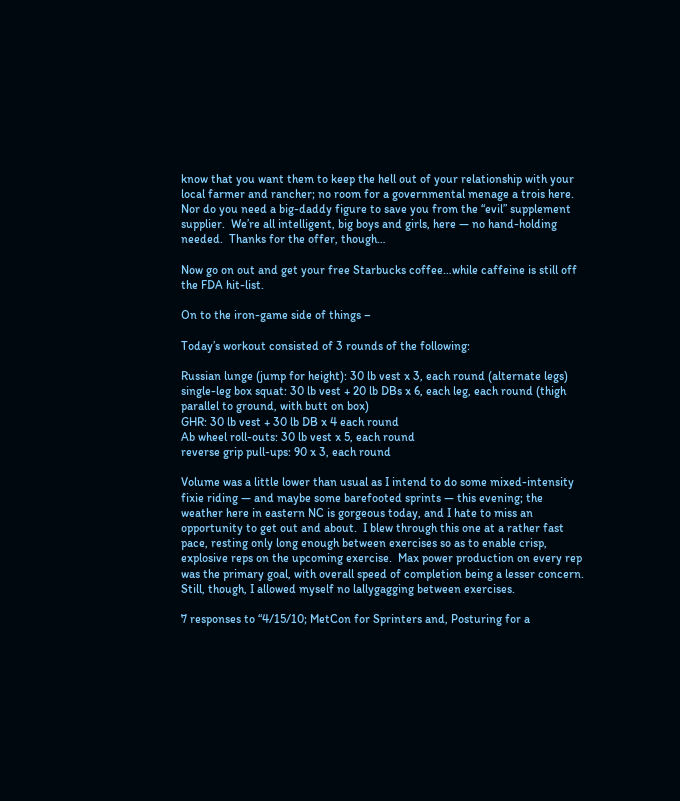know that you want them to keep the hell out of your relationship with your local farmer and rancher; no room for a governmental menage a trois here.  Nor do you need a big-daddy figure to save you from the “evil” supplement supplier.  We’re all intelligent, big boys and girls, here — no hand-holding needed.  Thanks for the offer, though…

Now go on out and get your free Starbucks coffee…while caffeine is still off the FDA hit-list.

On to the iron-game side of things –

Today’s workout consisted of 3 rounds of the following:

Russian lunge (jump for height): 30 lb vest x 3, each round (alternate legs)
single-leg box squat: 30 lb vest + 20 lb DBs x 6, each leg, each round (thigh parallel to ground, with butt on box)
GHR: 30 lb vest + 30 lb DB x 4 each round
Ab wheel roll-outs: 30 lb vest x 5, each round
reverse grip pull-ups: 90 x 3, each round

Volume was a little lower than usual as I intend to do some mixed-intensity fixie riding — and maybe some barefooted sprints — this evening; the weather here in eastern NC is gorgeous today, and I hate to miss an opportunity to get out and about.  I blew through this one at a rather fast pace, resting only long enough between exercises so as to enable crisp, explosive reps on the upcoming exercise.  Max power production on every rep was the primary goal, with overall speed of completion being a lesser concern.  Still, though, I allowed myself no lallygagging between exercises.

7 responses to “4/15/10; MetCon for Sprinters and, Posturing for a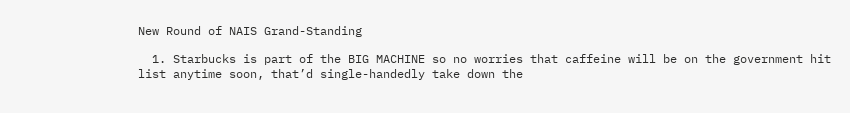New Round of NAIS Grand-Standing

  1. Starbucks is part of the BIG MACHINE so no worries that caffeine will be on the government hit list anytime soon, that’d single-handedly take down the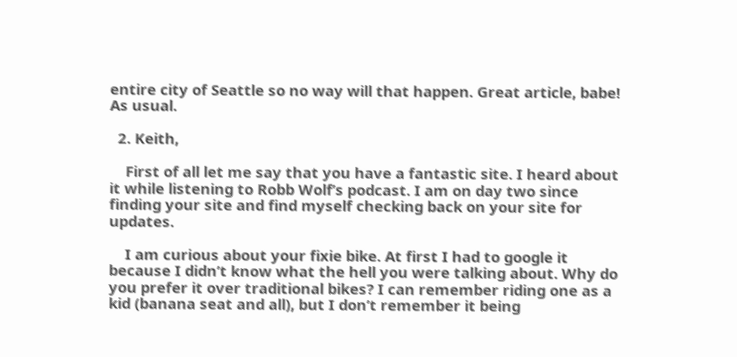entire city of Seattle so no way will that happen. Great article, babe! As usual.

  2. Keith,

    First of all let me say that you have a fantastic site. I heard about it while listening to Robb Wolf’s podcast. I am on day two since finding your site and find myself checking back on your site for updates.

    I am curious about your fixie bike. At first I had to google it because I didn’t know what the hell you were talking about. Why do you prefer it over traditional bikes? I can remember riding one as a kid (banana seat and all), but I don’t remember it being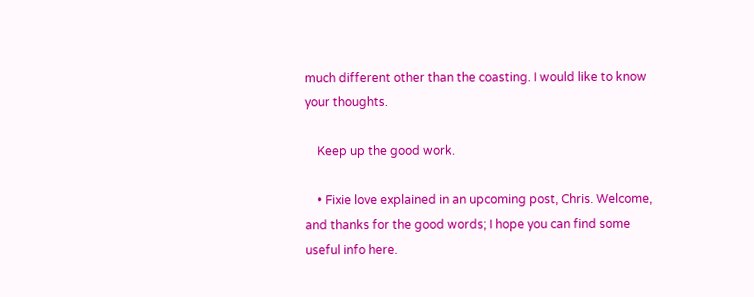much different other than the coasting. I would like to know your thoughts.

    Keep up the good work.

    • Fixie love explained in an upcoming post, Chris. Welcome, and thanks for the good words; I hope you can find some useful info here.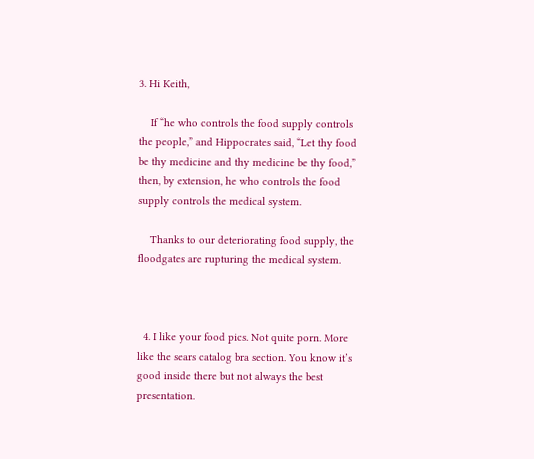3. Hi Keith,

    If “he who controls the food supply controls the people,” and Hippocrates said, “Let thy food be thy medicine and thy medicine be thy food,” then, by extension, he who controls the food supply controls the medical system.

    Thanks to our deteriorating food supply, the floodgates are rupturing the medical system.



  4. I like your food pics. Not quite porn. More like the sears catalog bra section. You know it’s good inside there but not always the best presentation.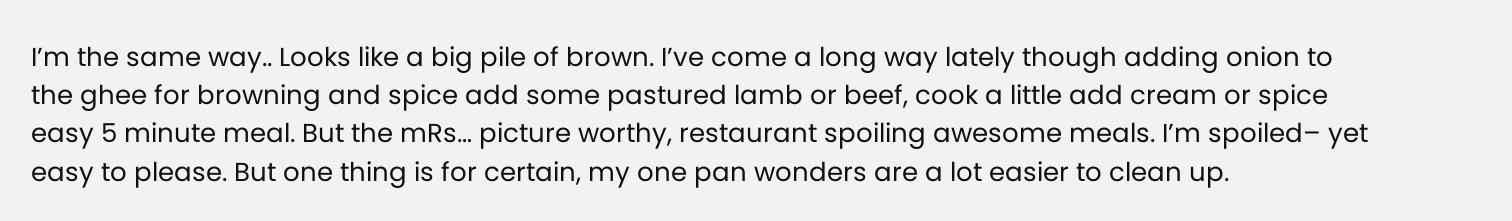I’m the same way.. Looks like a big pile of brown. I’ve come a long way lately though adding onion to the ghee for browning and spice add some pastured lamb or beef, cook a little add cream or spice easy 5 minute meal. But the mRs… picture worthy, restaurant spoiling awesome meals. I’m spoiled– yet easy to please. But one thing is for certain, my one pan wonders are a lot easier to clean up.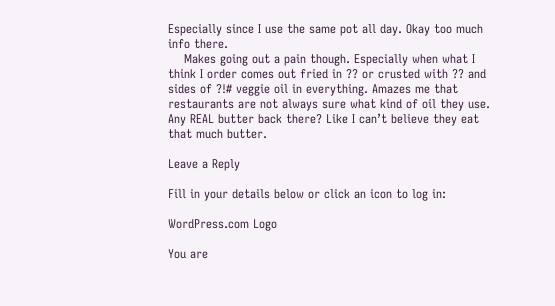Especially since I use the same pot all day. Okay too much info there.
    Makes going out a pain though. Especially when what I think I order comes out fried in ?? or crusted with ?? and sides of ?!# veggie oil in everything. Amazes me that restaurants are not always sure what kind of oil they use. Any REAL butter back there? Like I can’t believe they eat that much butter.

Leave a Reply

Fill in your details below or click an icon to log in:

WordPress.com Logo

You are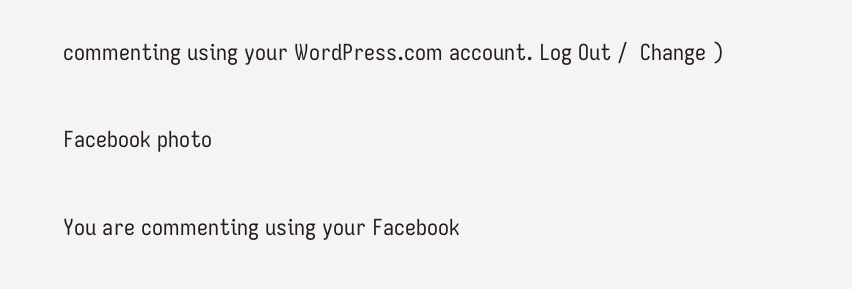commenting using your WordPress.com account. Log Out /  Change )

Facebook photo

You are commenting using your Facebook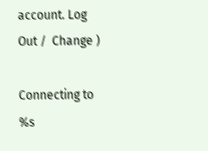account. Log Out /  Change )

Connecting to %s